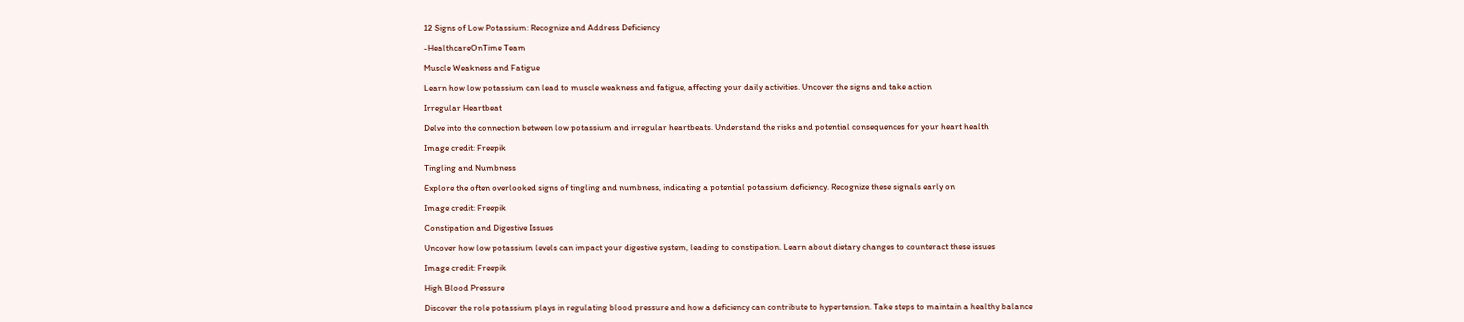12 Signs of Low Potassium: Recognize and Address Deficiency

-HealthcareOnTime Team

Muscle Weakness and Fatigue

Learn how low potassium can lead to muscle weakness and fatigue, affecting your daily activities. Uncover the signs and take action

Irregular Heartbeat

Delve into the connection between low potassium and irregular heartbeats. Understand the risks and potential consequences for your heart health

Image credit: Freepik

Tingling and Numbness

Explore the often overlooked signs of tingling and numbness, indicating a potential potassium deficiency. Recognize these signals early on

Image credit: Freepik

Constipation and Digestive Issues

Uncover how low potassium levels can impact your digestive system, leading to constipation. Learn about dietary changes to counteract these issues

Image credit: Freepik

High Blood Pressure

Discover the role potassium plays in regulating blood pressure and how a deficiency can contribute to hypertension. Take steps to maintain a healthy balance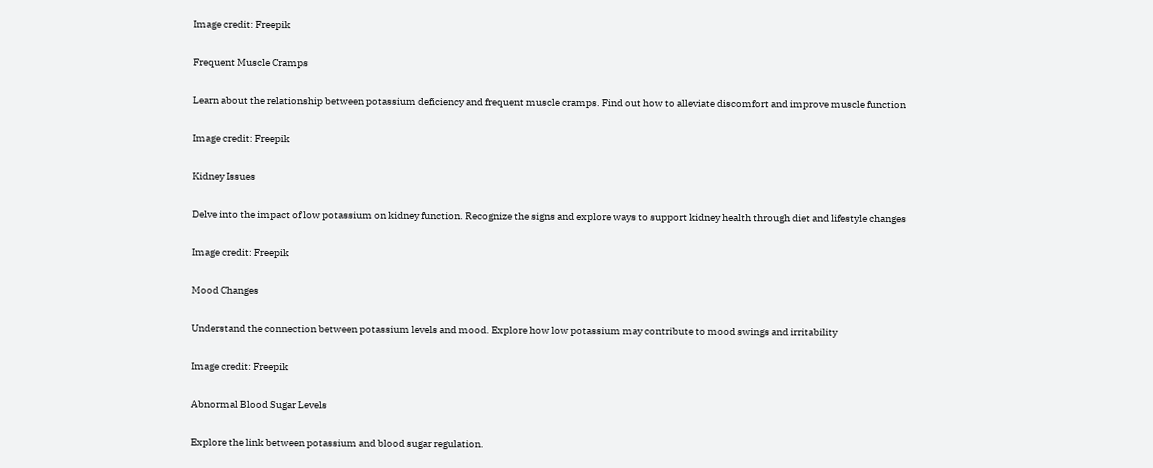Image credit: Freepik

Frequent Muscle Cramps

Learn about the relationship between potassium deficiency and frequent muscle cramps. Find out how to alleviate discomfort and improve muscle function

Image credit: Freepik

Kidney Issues

Delve into the impact of low potassium on kidney function. Recognize the signs and explore ways to support kidney health through diet and lifestyle changes

Image credit: Freepik

Mood Changes

Understand the connection between potassium levels and mood. Explore how low potassium may contribute to mood swings and irritability

Image credit: Freepik

Abnormal Blood Sugar Levels

Explore the link between potassium and blood sugar regulation.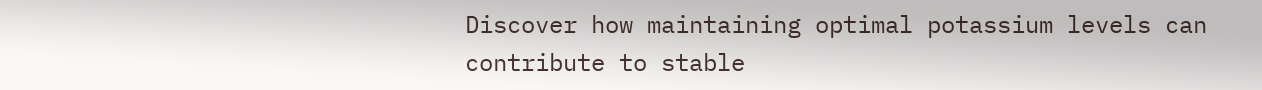Discover how maintaining optimal potassium levels can contribute to stable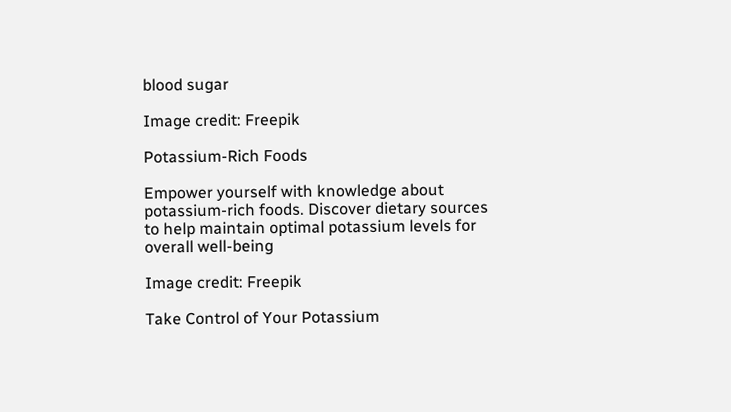blood sugar

Image credit: Freepik

Potassium-Rich Foods

Empower yourself with knowledge about potassium-rich foods. Discover dietary sources to help maintain optimal potassium levels for overall well-being

Image credit: Freepik

Take Control of Your Potassium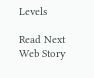Levels

Read Next Web Story